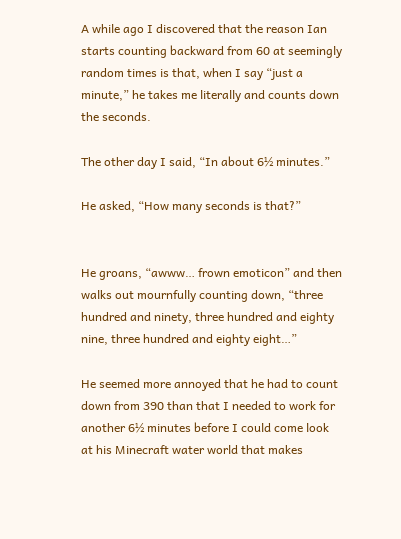A while ago I discovered that the reason Ian starts counting backward from 60 at seemingly random times is that, when I say “just a minute,” he takes me literally and counts down the seconds.

The other day I said, “In about 6½ minutes.”

He asked, “How many seconds is that?”


He groans, “awww… frown emoticon” and then walks out mournfully counting down, “three hundred and ninety, three hundred and eighty nine, three hundred and eighty eight…”

He seemed more annoyed that he had to count down from 390 than that I needed to work for another 6½ minutes before I could come look at his Minecraft water world that makes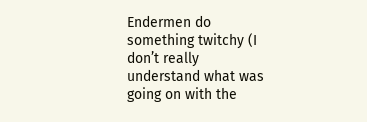Endermen do something twitchy (I don’t really understand what was going on with the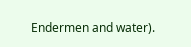Endermen and water).